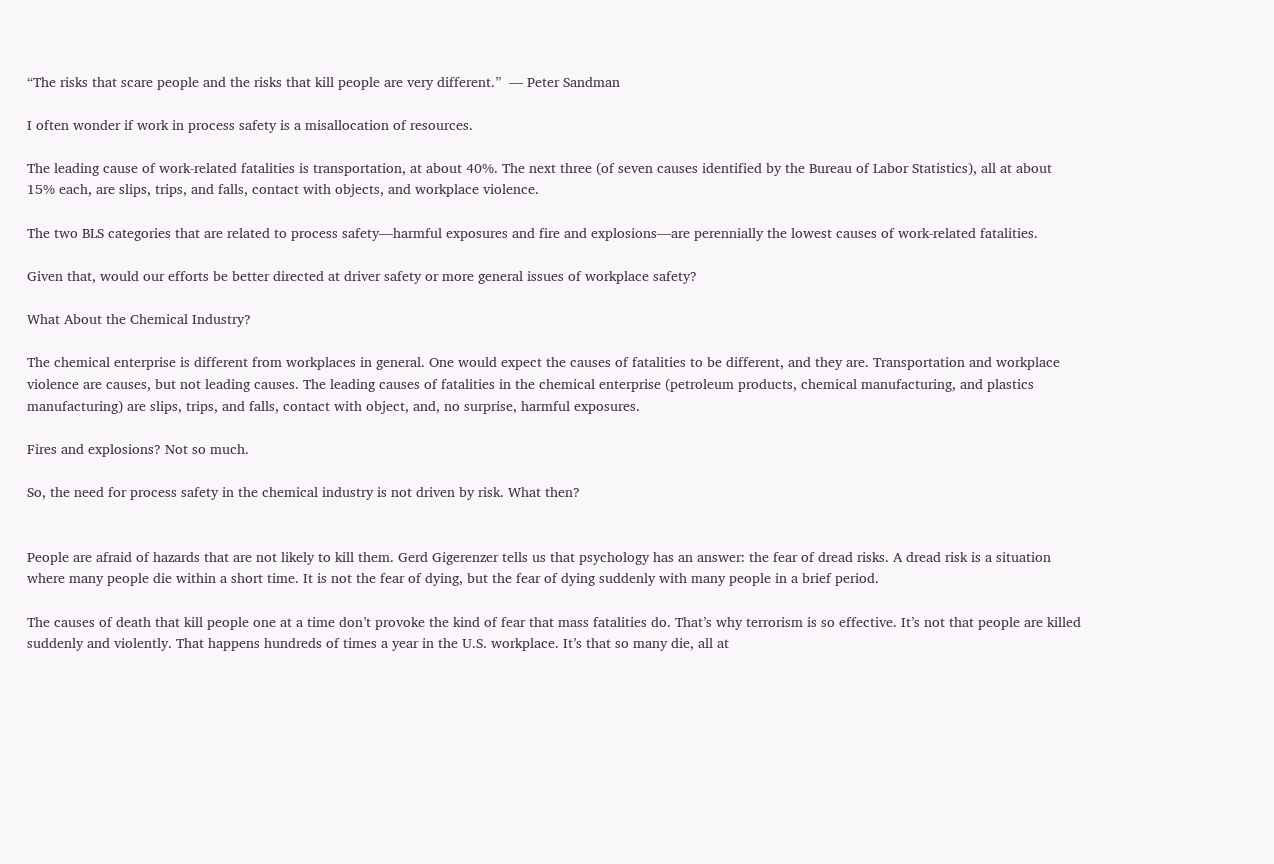“The risks that scare people and the risks that kill people are very different.”  — Peter Sandman

I often wonder if work in process safety is a misallocation of resources.

The leading cause of work-related fatalities is transportation, at about 40%. The next three (of seven causes identified by the Bureau of Labor Statistics), all at about 15% each, are slips, trips, and falls, contact with objects, and workplace violence.

The two BLS categories that are related to process safety—harmful exposures and fire and explosions—are perennially the lowest causes of work-related fatalities.

Given that, would our efforts be better directed at driver safety or more general issues of workplace safety?

What About the Chemical Industry?

The chemical enterprise is different from workplaces in general. One would expect the causes of fatalities to be different, and they are. Transportation and workplace violence are causes, but not leading causes. The leading causes of fatalities in the chemical enterprise (petroleum products, chemical manufacturing, and plastics manufacturing) are slips, trips, and falls, contact with object, and, no surprise, harmful exposures.

Fires and explosions? Not so much.

So, the need for process safety in the chemical industry is not driven by risk. What then?


People are afraid of hazards that are not likely to kill them. Gerd Gigerenzer tells us that psychology has an answer: the fear of dread risks. A dread risk is a situation where many people die within a short time. It is not the fear of dying, but the fear of dying suddenly with many people in a brief period.

The causes of death that kill people one at a time don’t provoke the kind of fear that mass fatalities do. That’s why terrorism is so effective. It’s not that people are killed suddenly and violently. That happens hundreds of times a year in the U.S. workplace. It’s that so many die, all at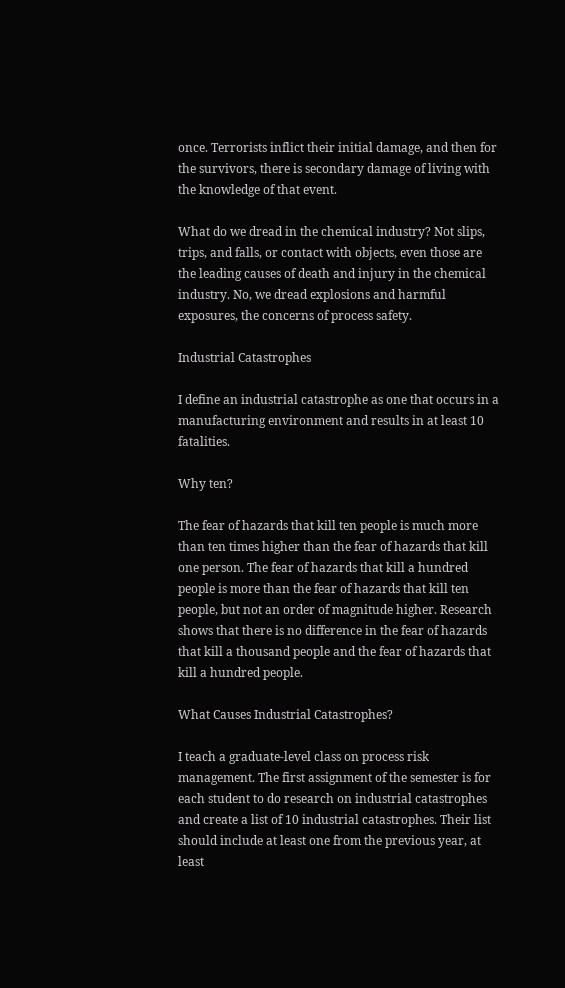once. Terrorists inflict their initial damage, and then for the survivors, there is secondary damage of living with the knowledge of that event.

What do we dread in the chemical industry? Not slips, trips, and falls, or contact with objects, even those are the leading causes of death and injury in the chemical industry. No, we dread explosions and harmful exposures, the concerns of process safety.

Industrial Catastrophes

I define an industrial catastrophe as one that occurs in a manufacturing environment and results in at least 10 fatalities.

Why ten?

The fear of hazards that kill ten people is much more than ten times higher than the fear of hazards that kill one person. The fear of hazards that kill a hundred people is more than the fear of hazards that kill ten people, but not an order of magnitude higher. Research shows that there is no difference in the fear of hazards that kill a thousand people and the fear of hazards that kill a hundred people.

What Causes Industrial Catastrophes?

I teach a graduate-level class on process risk management. The first assignment of the semester is for each student to do research on industrial catastrophes and create a list of 10 industrial catastrophes. Their list should include at least one from the previous year, at least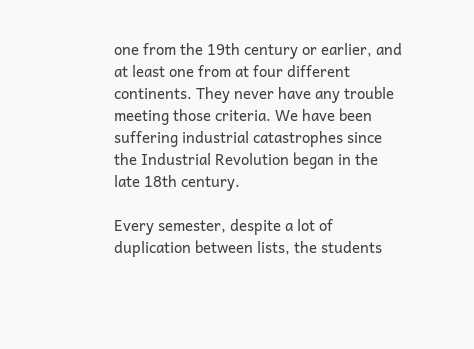one from the 19th century or earlier, and at least one from at four different continents. They never have any trouble meeting those criteria. We have been suffering industrial catastrophes since the Industrial Revolution began in the late 18th century.

Every semester, despite a lot of duplication between lists, the students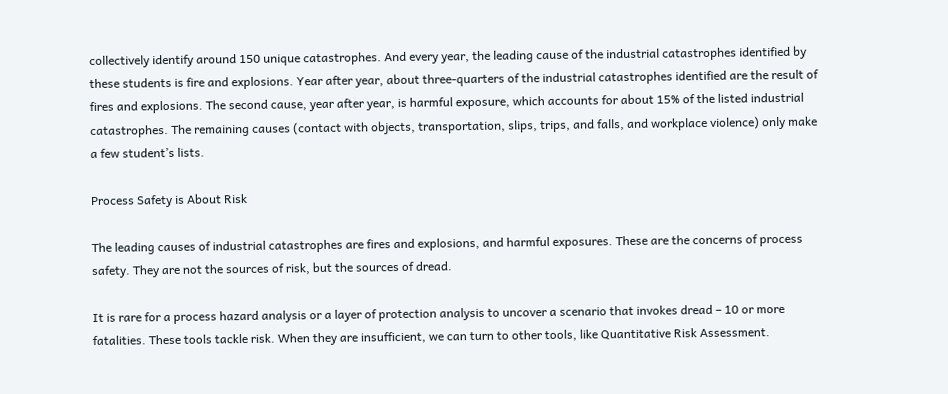collectively identify around 150 unique catastrophes. And every year, the leading cause of the industrial catastrophes identified by these students is fire and explosions. Year after year, about three-quarters of the industrial catastrophes identified are the result of fires and explosions. The second cause, year after year, is harmful exposure, which accounts for about 15% of the listed industrial catastrophes. The remaining causes (contact with objects, transportation, slips, trips, and falls, and workplace violence) only make a few student’s lists.

Process Safety is About Risk

The leading causes of industrial catastrophes are fires and explosions, and harmful exposures. These are the concerns of process safety. They are not the sources of risk, but the sources of dread.

It is rare for a process hazard analysis or a layer of protection analysis to uncover a scenario that invokes dread – 10 or more fatalities. These tools tackle risk. When they are insufficient, we can turn to other tools, like Quantitative Risk Assessment.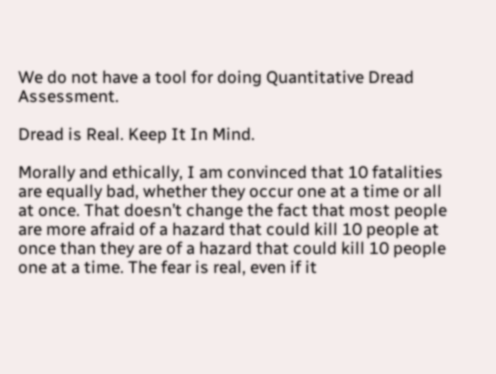We do not have a tool for doing Quantitative Dread Assessment.

Dread is Real. Keep It In Mind.

Morally and ethically, I am convinced that 10 fatalities are equally bad, whether they occur one at a time or all at once. That doesn’t change the fact that most people are more afraid of a hazard that could kill 10 people at once than they are of a hazard that could kill 10 people one at a time. The fear is real, even if it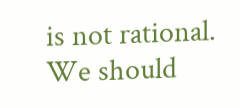is not rational. We should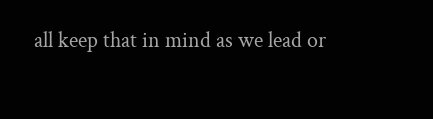all keep that in mind as we lead or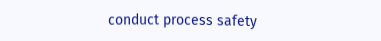conduct process safety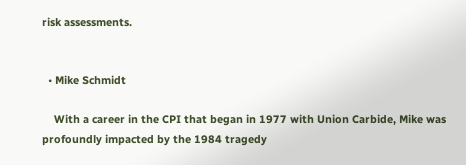risk assessments.


  • Mike Schmidt

    With a career in the CPI that began in 1977 with Union Carbide, Mike was profoundly impacted by the 1984 tragedy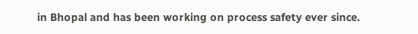in Bhopal and has been working on process safety ever since.